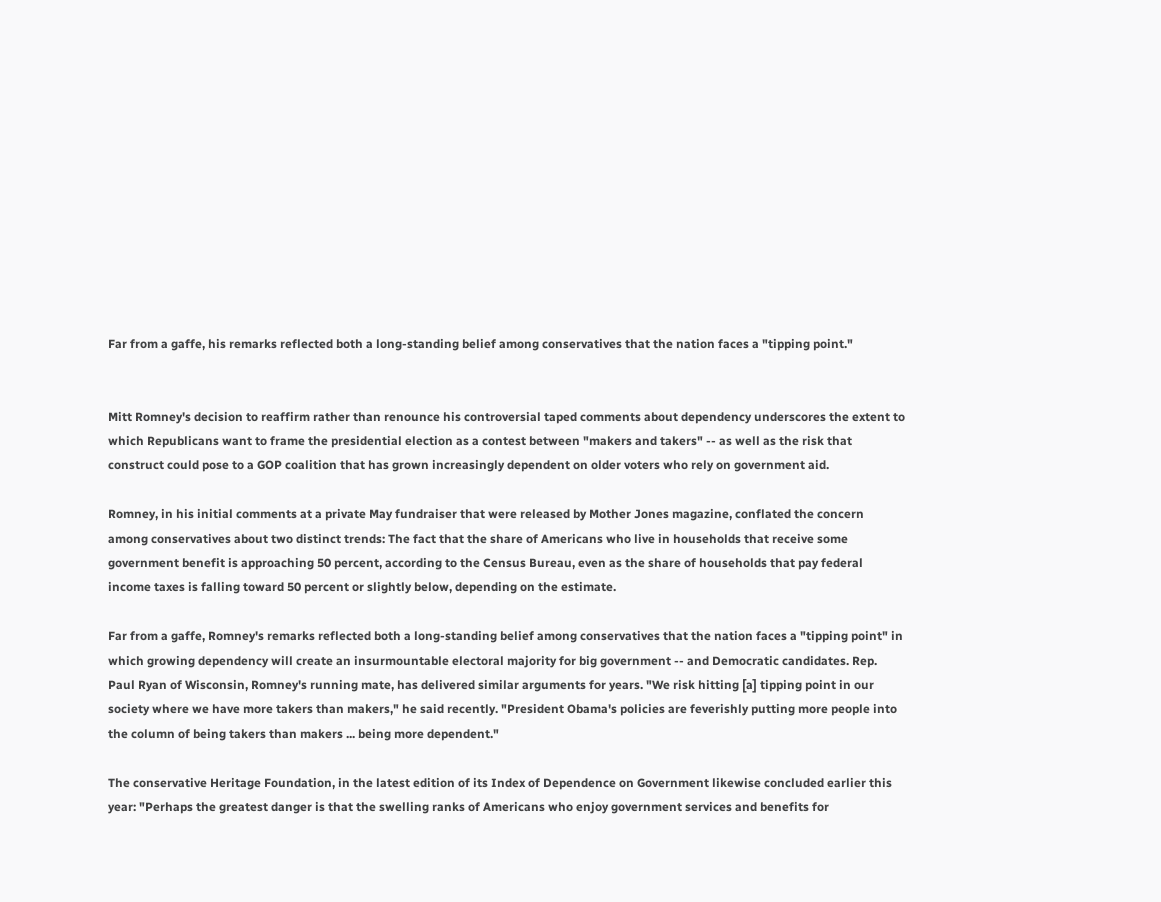Far from a gaffe, his remarks reflected both a long-standing belief among conservatives that the nation faces a "tipping point."


Mitt Romney's decision to reaffirm rather than renounce his controversial taped comments about dependency underscores the extent to which Republicans want to frame the presidential election as a contest between "makers and takers" -- as well as the risk that construct could pose to a GOP coalition that has grown increasingly dependent on older voters who rely on government aid.

Romney, in his initial comments at a private May fundraiser that were released by Mother Jones magazine, conflated the concern among conservatives about two distinct trends: The fact that the share of Americans who live in households that receive some government benefit is approaching 50 percent, according to the Census Bureau, even as the share of households that pay federal income taxes is falling toward 50 percent or slightly below, depending on the estimate.

Far from a gaffe, Romney's remarks reflected both a long-standing belief among conservatives that the nation faces a "tipping point" in which growing dependency will create an insurmountable electoral majority for big government -- and Democratic candidates. Rep. Paul Ryan of Wisconsin, Romney's running mate, has delivered similar arguments for years. "We risk hitting [a] tipping point in our society where we have more takers than makers," he said recently. "President Obama's policies are feverishly putting more people into the column of being takers than makers ... being more dependent."

The conservative Heritage Foundation, in the latest edition of its Index of Dependence on Government likewise concluded earlier this year: "Perhaps the greatest danger is that the swelling ranks of Americans who enjoy government services and benefits for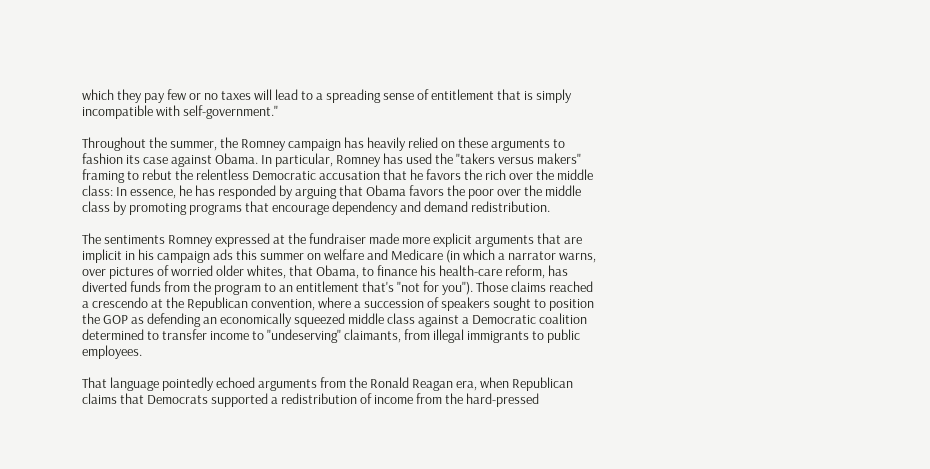which they pay few or no taxes will lead to a spreading sense of entitlement that is simply incompatible with self-government."

Throughout the summer, the Romney campaign has heavily relied on these arguments to fashion its case against Obama. In particular, Romney has used the "takers versus makers" framing to rebut the relentless Democratic accusation that he favors the rich over the middle class: In essence, he has responded by arguing that Obama favors the poor over the middle class by promoting programs that encourage dependency and demand redistribution.

The sentiments Romney expressed at the fundraiser made more explicit arguments that are implicit in his campaign ads this summer on welfare and Medicare (in which a narrator warns, over pictures of worried older whites, that Obama, to finance his health-care reform, has diverted funds from the program to an entitlement that's "not for you"). Those claims reached a crescendo at the Republican convention, where a succession of speakers sought to position the GOP as defending an economically squeezed middle class against a Democratic coalition determined to transfer income to "undeserving" claimants, from illegal immigrants to public employees.

That language pointedly echoed arguments from the Ronald Reagan era, when Republican claims that Democrats supported a redistribution of income from the hard-pressed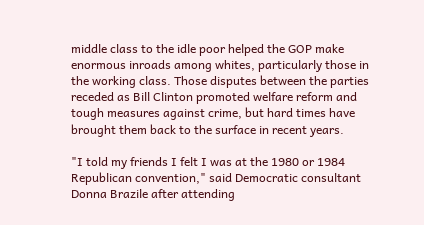middle class to the idle poor helped the GOP make enormous inroads among whites, particularly those in the working class. Those disputes between the parties receded as Bill Clinton promoted welfare reform and tough measures against crime, but hard times have brought them back to the surface in recent years.

"I told my friends I felt I was at the 1980 or 1984 Republican convention," said Democratic consultant Donna Brazile after attending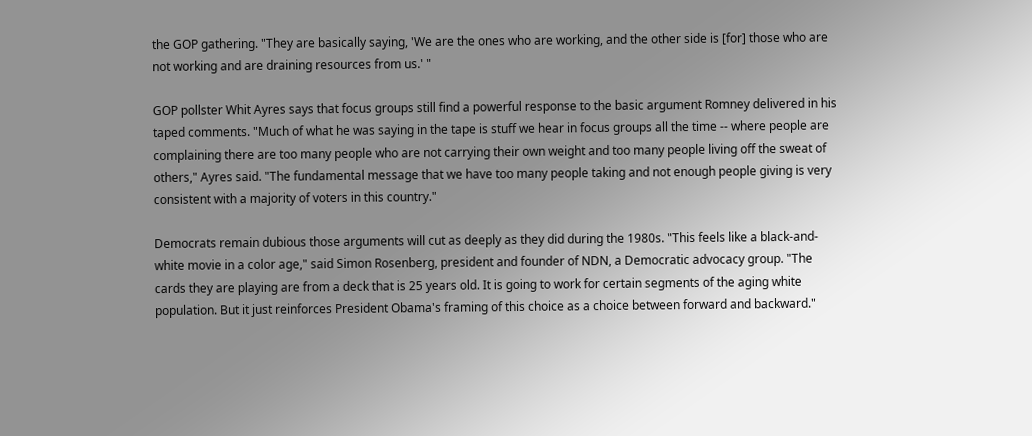the GOP gathering. "They are basically saying, 'We are the ones who are working, and the other side is [for] those who are not working and are draining resources from us.' "

GOP pollster Whit Ayres says that focus groups still find a powerful response to the basic argument Romney delivered in his taped comments. "Much of what he was saying in the tape is stuff we hear in focus groups all the time -- where people are complaining there are too many people who are not carrying their own weight and too many people living off the sweat of others," Ayres said. "The fundamental message that we have too many people taking and not enough people giving is very consistent with a majority of voters in this country."

Democrats remain dubious those arguments will cut as deeply as they did during the 1980s. "This feels like a black-and-white movie in a color age," said Simon Rosenberg, president and founder of NDN, a Democratic advocacy group. "The cards they are playing are from a deck that is 25 years old. It is going to work for certain segments of the aging white population. But it just reinforces President Obama's framing of this choice as a choice between forward and backward."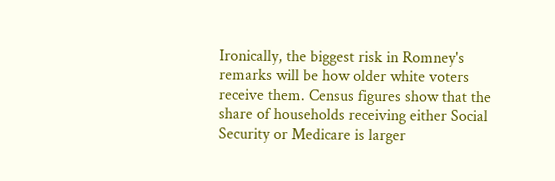Ironically, the biggest risk in Romney's remarks will be how older white voters receive them. Census figures show that the share of households receiving either Social Security or Medicare is larger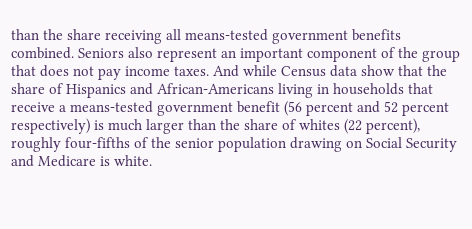than the share receiving all means-tested government benefits combined. Seniors also represent an important component of the group that does not pay income taxes. And while Census data show that the share of Hispanics and African-Americans living in households that receive a means-tested government benefit (56 percent and 52 percent respectively) is much larger than the share of whites (22 percent), roughly four-fifths of the senior population drawing on Social Security and Medicare is white.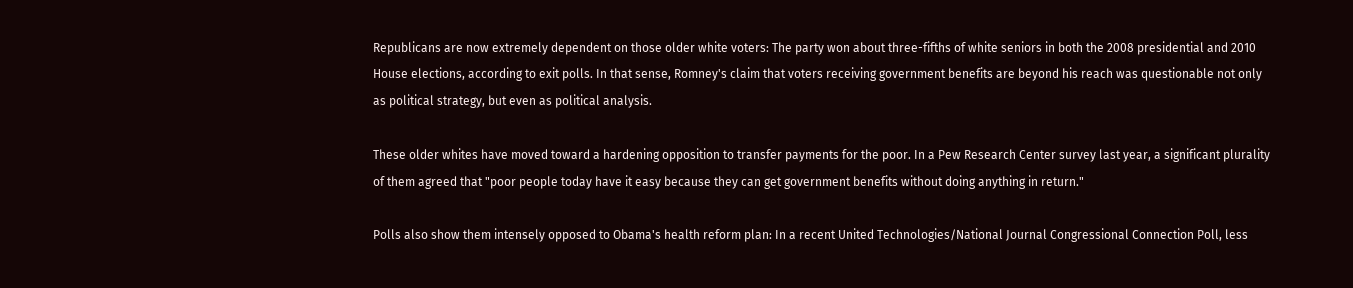Republicans are now extremely dependent on those older white voters: The party won about three-fifths of white seniors in both the 2008 presidential and 2010 House elections, according to exit polls. In that sense, Romney's claim that voters receiving government benefits are beyond his reach was questionable not only as political strategy, but even as political analysis.

These older whites have moved toward a hardening opposition to transfer payments for the poor. In a Pew Research Center survey last year, a significant plurality of them agreed that "poor people today have it easy because they can get government benefits without doing anything in return."

Polls also show them intensely opposed to Obama's health reform plan: In a recent United Technologies/National Journal Congressional Connection Poll, less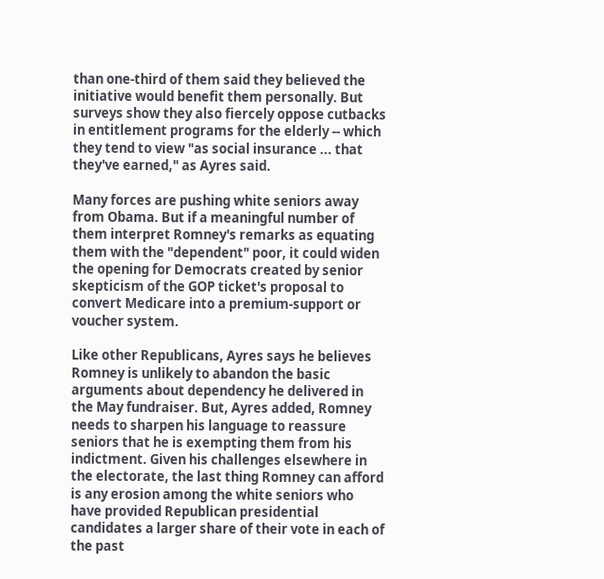than one-third of them said they believed the initiative would benefit them personally. But surveys show they also fiercely oppose cutbacks in entitlement programs for the elderly -- which they tend to view "as social insurance ... that they've earned," as Ayres said.

Many forces are pushing white seniors away from Obama. But if a meaningful number of them interpret Romney's remarks as equating them with the "dependent" poor, it could widen the opening for Democrats created by senior skepticism of the GOP ticket's proposal to convert Medicare into a premium-support or voucher system.

Like other Republicans, Ayres says he believes Romney is unlikely to abandon the basic arguments about dependency he delivered in the May fundraiser. But, Ayres added, Romney needs to sharpen his language to reassure seniors that he is exempting them from his indictment. Given his challenges elsewhere in the electorate, the last thing Romney can afford is any erosion among the white seniors who have provided Republican presidential candidates a larger share of their vote in each of the past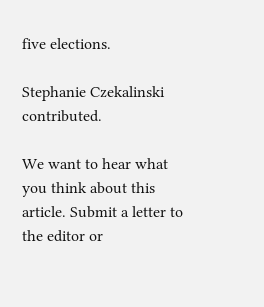five elections.

Stephanie Czekalinski contributed.

We want to hear what you think about this article. Submit a letter to the editor or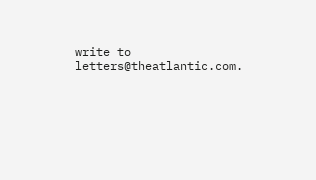write to letters@theatlantic.com.